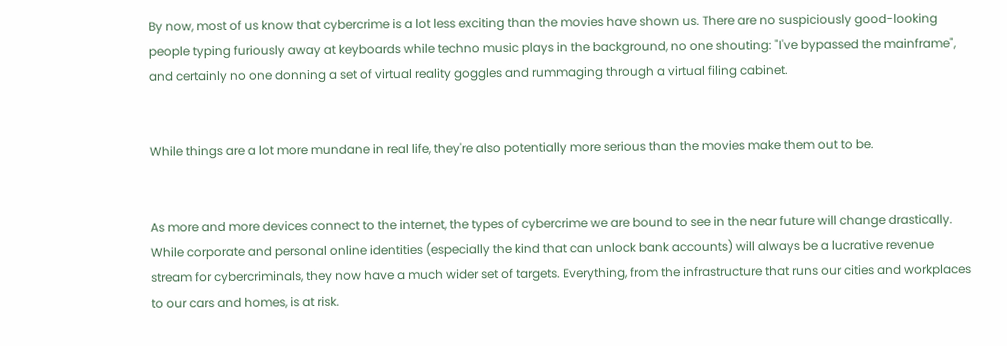By now, most of us know that cybercrime is a lot less exciting than the movies have shown us. There are no suspiciously good-looking people typing furiously away at keyboards while techno music plays in the background, no one shouting: "I've bypassed the mainframe", and certainly no one donning a set of virtual reality goggles and rummaging through a virtual filing cabinet.


While things are a lot more mundane in real life, they're also potentially more serious than the movies make them out to be.


As more and more devices connect to the internet, the types of cybercrime we are bound to see in the near future will change drastically. While corporate and personal online identities (especially the kind that can unlock bank accounts) will always be a lucrative revenue stream for cybercriminals, they now have a much wider set of targets. Everything, from the infrastructure that runs our cities and workplaces to our cars and homes, is at risk.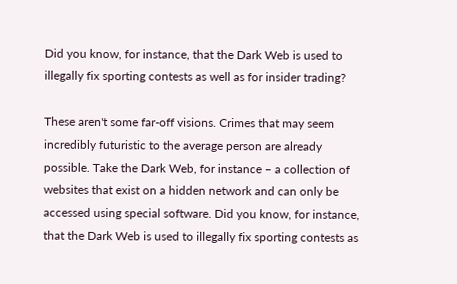Did you know, for instance, that the Dark Web is used to illegally fix sporting contests as well as for insider trading?

These aren't some far-off visions. Crimes that may seem incredibly futuristic to the average person are already possible. Take the Dark Web, for instance – a collection of websites that exist on a hidden network and can only be accessed using special software. Did you know, for instance, that the Dark Web is used to illegally fix sporting contests as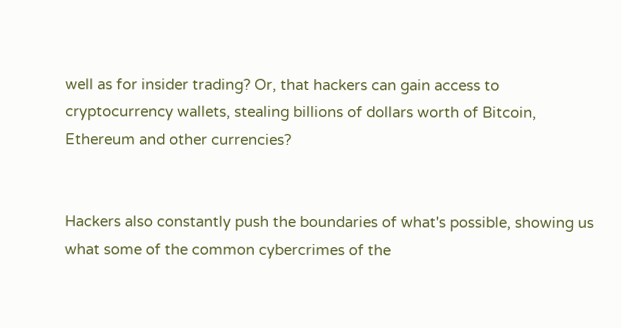well as for insider trading? Or, that hackers can gain access to cryptocurrency wallets, stealing billions of dollars worth of Bitcoin, Ethereum and other currencies?


Hackers also constantly push the boundaries of what's possible, showing us what some of the common cybercrimes of the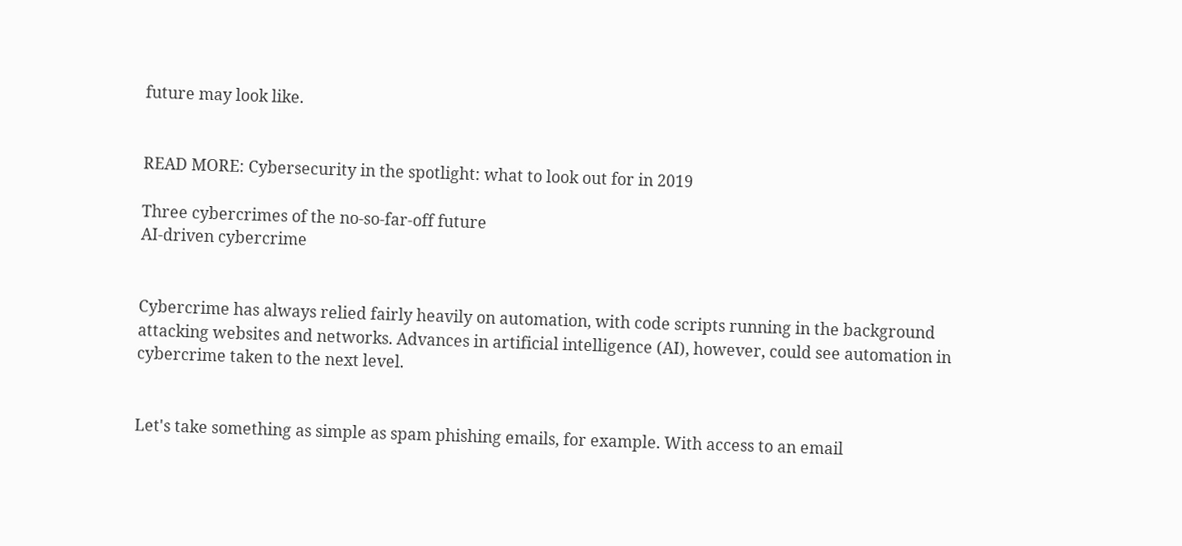future may look like.


READ MORE: Cybersecurity in the spotlight: what to look out for in 2019

Three cybercrimes of the no-so-far-off future
AI-driven cybercrime


Cybercrime has always relied fairly heavily on automation, with code scripts running in the background attacking websites and networks. Advances in artificial intelligence (AI), however, could see automation in cybercrime taken to the next level.


Let's take something as simple as spam phishing emails, for example. With access to an email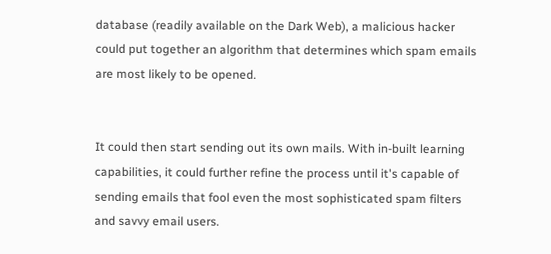database (readily available on the Dark Web), a malicious hacker could put together an algorithm that determines which spam emails are most likely to be opened.


It could then start sending out its own mails. With in-built learning capabilities, it could further refine the process until it's capable of sending emails that fool even the most sophisticated spam filters and savvy email users.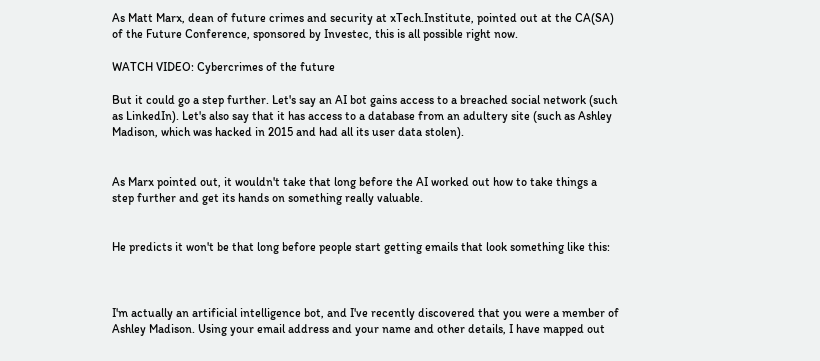As Matt Marx, dean of future crimes and security at xTech.Institute, pointed out at the CA(SA) of the Future Conference, sponsored by Investec, this is all possible right now.

WATCH VIDEO: Cybercrimes of the future

But it could go a step further. Let's say an AI bot gains access to a breached social network (such as LinkedIn). Let's also say that it has access to a database from an adultery site (such as Ashley Madison, which was hacked in 2015 and had all its user data stolen).


As Marx pointed out, it wouldn't take that long before the AI worked out how to take things a step further and get its hands on something really valuable.


He predicts it won't be that long before people start getting emails that look something like this:



I'm actually an artificial intelligence bot, and I've recently discovered that you were a member of Ashley Madison. Using your email address and your name and other details, I have mapped out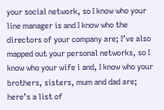your social network, so I know who your line manager is and I know who the directors of your company are; I’ve also mapped out your personal networks, so I know who your wife i and, I know who your brothers, sisters, mum and dad are; here’s a list of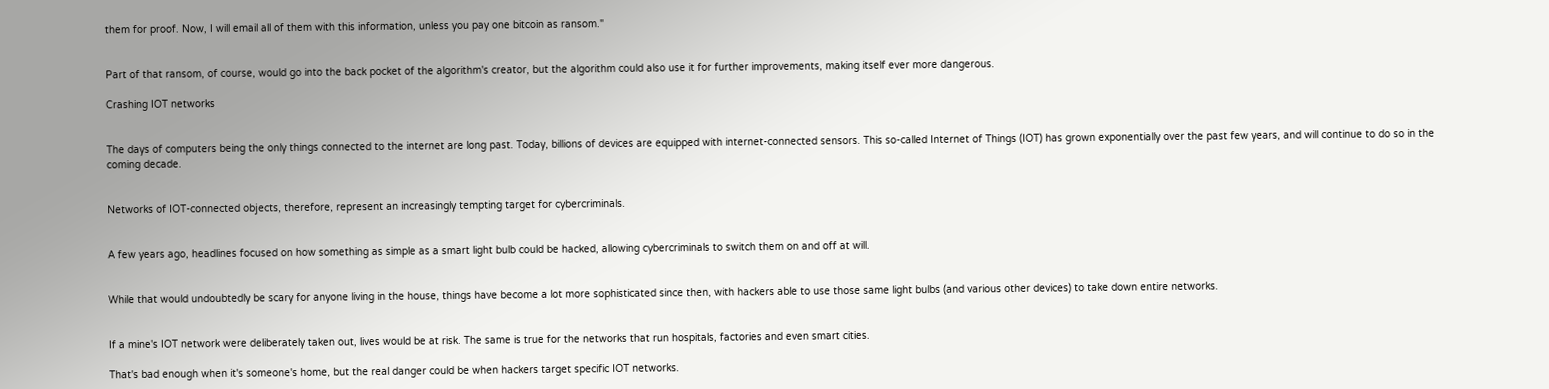them for proof. Now, I will email all of them with this information, unless you pay one bitcoin as ransom."


Part of that ransom, of course, would go into the back pocket of the algorithm's creator, but the algorithm could also use it for further improvements, making itself ever more dangerous.

Crashing IOT networks


The days of computers being the only things connected to the internet are long past. Today, billions of devices are equipped with internet-connected sensors. This so-called Internet of Things (IOT) has grown exponentially over the past few years, and will continue to do so in the coming decade.


Networks of IOT-connected objects, therefore, represent an increasingly tempting target for cybercriminals.


A few years ago, headlines focused on how something as simple as a smart light bulb could be hacked, allowing cybercriminals to switch them on and off at will.


While that would undoubtedly be scary for anyone living in the house, things have become a lot more sophisticated since then, with hackers able to use those same light bulbs (and various other devices) to take down entire networks.


If a mine's IOT network were deliberately taken out, lives would be at risk. The same is true for the networks that run hospitals, factories and even smart cities.

That's bad enough when it's someone's home, but the real danger could be when hackers target specific IOT networks.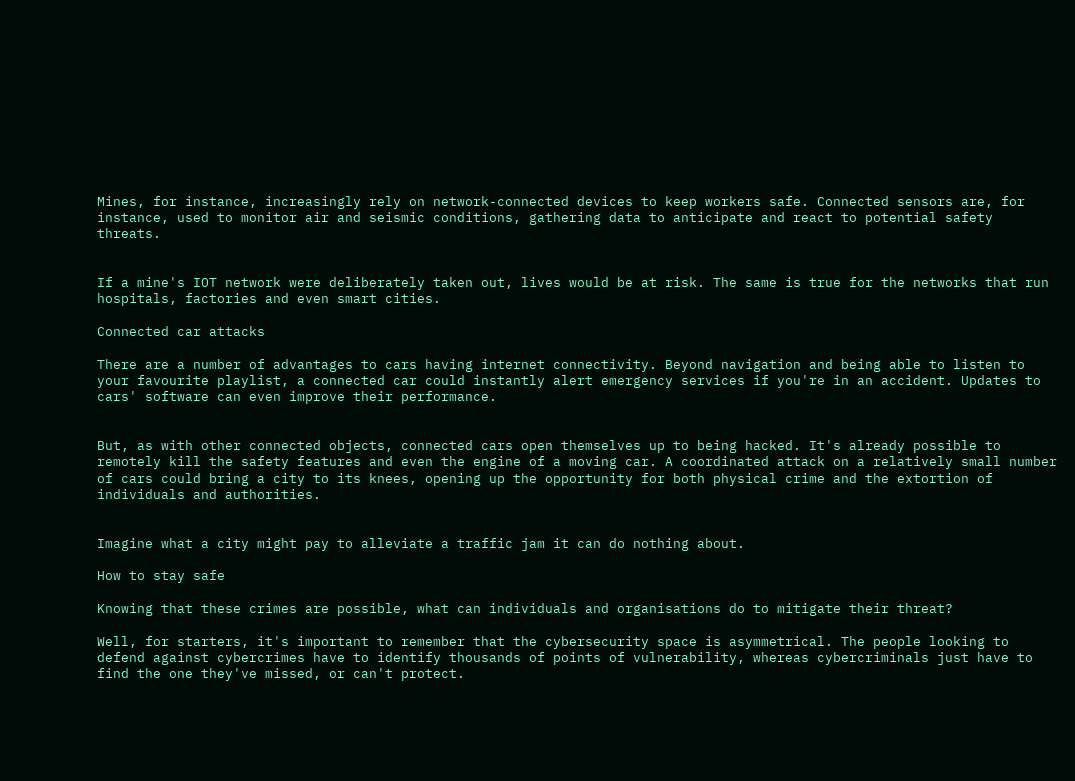Mines, for instance, increasingly rely on network-connected devices to keep workers safe. Connected sensors are, for instance, used to monitor air and seismic conditions, gathering data to anticipate and react to potential safety threats.


If a mine's IOT network were deliberately taken out, lives would be at risk. The same is true for the networks that run hospitals, factories and even smart cities.

Connected car attacks

There are a number of advantages to cars having internet connectivity. Beyond navigation and being able to listen to your favourite playlist, a connected car could instantly alert emergency services if you're in an accident. Updates to cars' software can even improve their performance.


But, as with other connected objects, connected cars open themselves up to being hacked. It's already possible to remotely kill the safety features and even the engine of a moving car. A coordinated attack on a relatively small number of cars could bring a city to its knees, opening up the opportunity for both physical crime and the extortion of individuals and authorities.


Imagine what a city might pay to alleviate a traffic jam it can do nothing about.

How to stay safe

Knowing that these crimes are possible, what can individuals and organisations do to mitigate their threat?

Well, for starters, it's important to remember that the cybersecurity space is asymmetrical. The people looking to defend against cybercrimes have to identify thousands of points of vulnerability, whereas cybercriminals just have to find the one they've missed, or can't protect.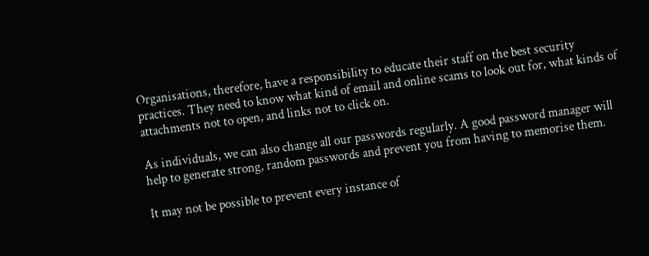Organisations, therefore, have a responsibility to educate their staff on the best security practices. They need to know what kind of email and online scams to look out for, what kinds of attachments not to open, and links not to click on.

As individuals, we can also change all our passwords regularly. A good password manager will help to generate strong, random passwords and prevent you from having to memorise them.

It may not be possible to prevent every instance of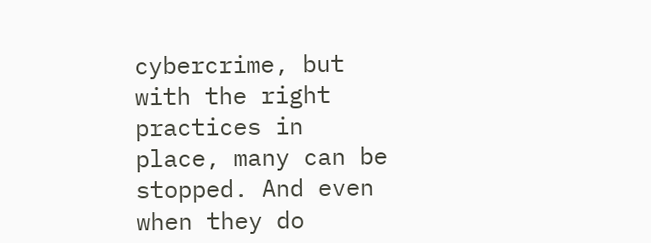cybercrime, but with the right practices in place, many can be stopped. And even when they do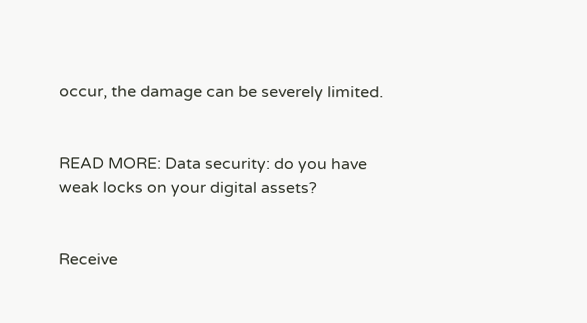occur, the damage can be severely limited.


READ MORE: Data security: do you have weak locks on your digital assets?


Receive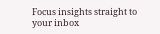Focus insights straight to your inbox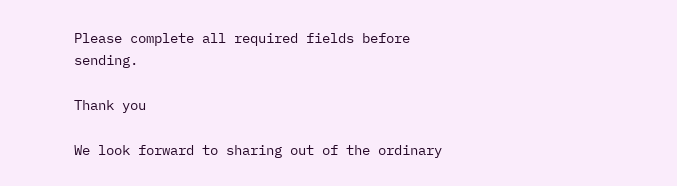Please complete all required fields before sending.

Thank you

We look forward to sharing out of the ordinary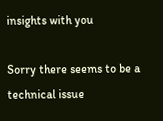insights with you

Sorry there seems to be a technical issue